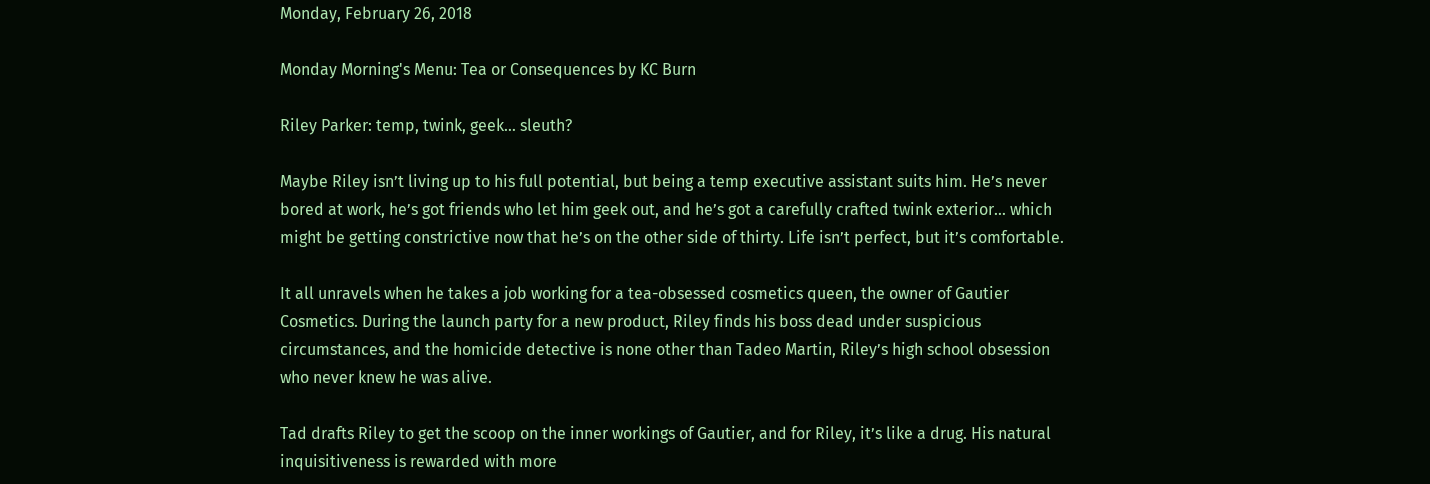Monday, February 26, 2018

Monday Morning's Menu: Tea or Consequences by KC Burn

Riley Parker: temp, twink, geek… sleuth?

Maybe Riley isn’t living up to his full potential, but being a temp executive assistant suits him. He’s never bored at work, he’s got friends who let him geek out, and he’s got a carefully crafted twink exterior… which might be getting constrictive now that he’s on the other side of thirty. Life isn’t perfect, but it’s comfortable.

It all unravels when he takes a job working for a tea-obsessed cosmetics queen, the owner of Gautier Cosmetics. During the launch party for a new product, Riley finds his boss dead under suspicious circumstances, and the homicide detective is none other than Tadeo Martin, Riley’s high school obsession who never knew he was alive.

Tad drafts Riley to get the scoop on the inner workings of Gautier, and for Riley, it’s like a drug. His natural inquisitiveness is rewarded with more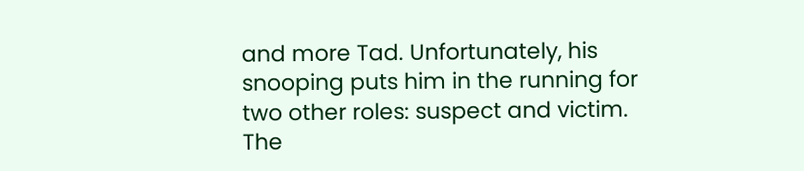and more Tad. Unfortunately, his snooping puts him in the running for two other roles: suspect and victim. The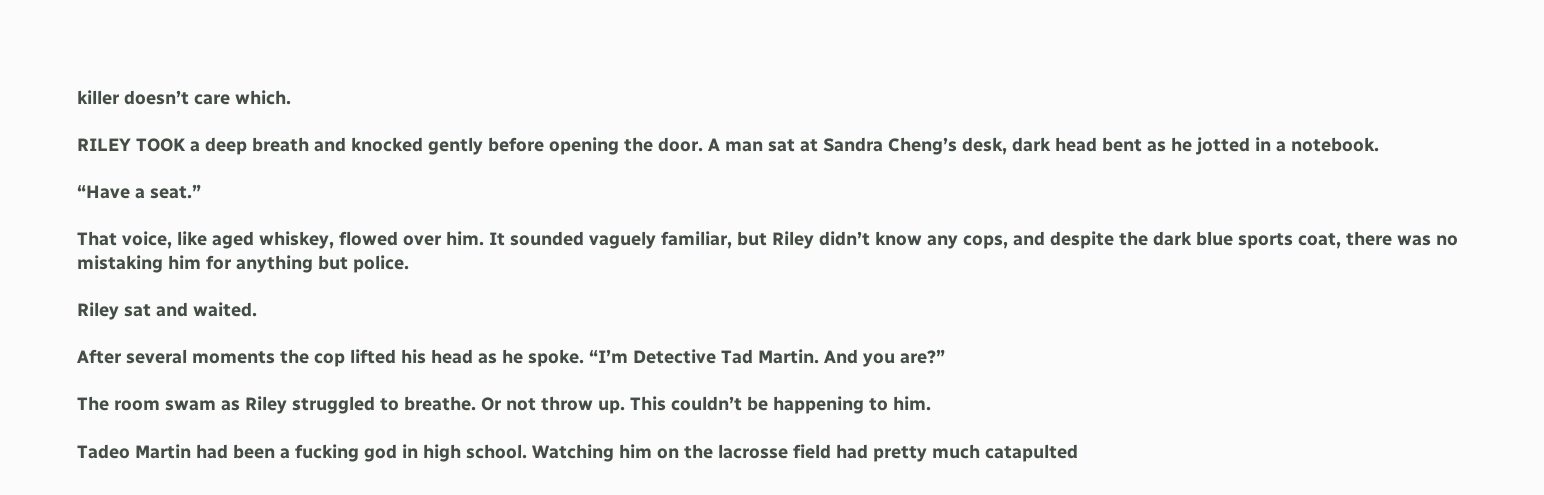killer doesn’t care which.

RILEY TOOK a deep breath and knocked gently before opening the door. A man sat at Sandra Cheng’s desk, dark head bent as he jotted in a notebook.

“Have a seat.”

That voice, like aged whiskey, flowed over him. It sounded vaguely familiar, but Riley didn’t know any cops, and despite the dark blue sports coat, there was no mistaking him for anything but police.

Riley sat and waited.

After several moments the cop lifted his head as he spoke. “I’m Detective Tad Martin. And you are?”

The room swam as Riley struggled to breathe. Or not throw up. This couldn’t be happening to him.

Tadeo Martin had been a fucking god in high school. Watching him on the lacrosse field had pretty much catapulted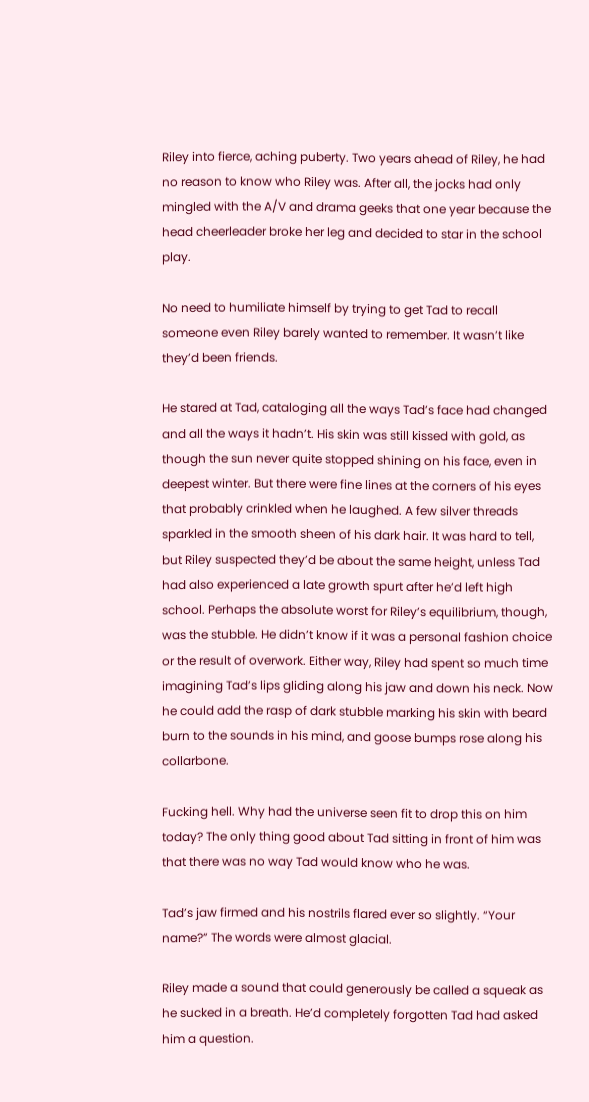Riley into fierce, aching puberty. Two years ahead of Riley, he had no reason to know who Riley was. After all, the jocks had only mingled with the A/V and drama geeks that one year because the head cheerleader broke her leg and decided to star in the school play.

No need to humiliate himself by trying to get Tad to recall someone even Riley barely wanted to remember. It wasn’t like they’d been friends.

He stared at Tad, cataloging all the ways Tad’s face had changed and all the ways it hadn’t. His skin was still kissed with gold, as though the sun never quite stopped shining on his face, even in deepest winter. But there were fine lines at the corners of his eyes that probably crinkled when he laughed. A few silver threads sparkled in the smooth sheen of his dark hair. It was hard to tell, but Riley suspected they’d be about the same height, unless Tad had also experienced a late growth spurt after he’d left high school. Perhaps the absolute worst for Riley’s equilibrium, though, was the stubble. He didn’t know if it was a personal fashion choice or the result of overwork. Either way, Riley had spent so much time imagining Tad’s lips gliding along his jaw and down his neck. Now he could add the rasp of dark stubble marking his skin with beard burn to the sounds in his mind, and goose bumps rose along his collarbone.

Fucking hell. Why had the universe seen fit to drop this on him today? The only thing good about Tad sitting in front of him was that there was no way Tad would know who he was.

Tad’s jaw firmed and his nostrils flared ever so slightly. “Your name?” The words were almost glacial.

Riley made a sound that could generously be called a squeak as he sucked in a breath. He’d completely forgotten Tad had asked him a question.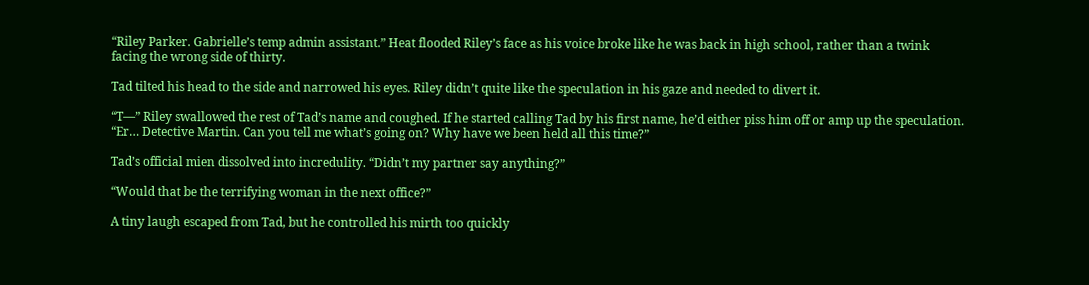“Riley Parker. Gabrielle’s temp admin assistant.” Heat flooded Riley’s face as his voice broke like he was back in high school, rather than a twink facing the wrong side of thirty.

Tad tilted his head to the side and narrowed his eyes. Riley didn’t quite like the speculation in his gaze and needed to divert it.

“T—” Riley swallowed the rest of Tad’s name and coughed. If he started calling Tad by his first name, he’d either piss him off or amp up the speculation. “Er… Detective Martin. Can you tell me what’s going on? Why have we been held all this time?”

Tad’s official mien dissolved into incredulity. “Didn’t my partner say anything?”

“Would that be the terrifying woman in the next office?”

A tiny laugh escaped from Tad, but he controlled his mirth too quickly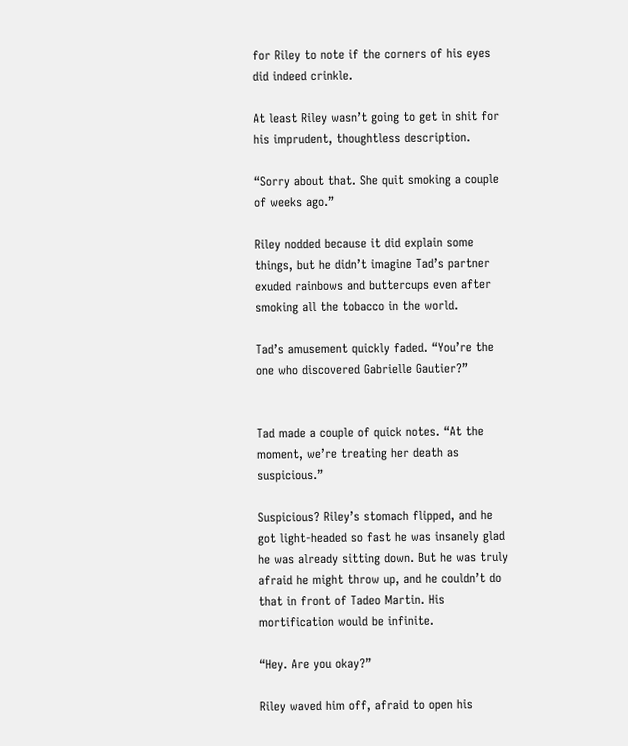for Riley to note if the corners of his eyes did indeed crinkle.

At least Riley wasn’t going to get in shit for his imprudent, thoughtless description.

“Sorry about that. She quit smoking a couple of weeks ago.”

Riley nodded because it did explain some things, but he didn’t imagine Tad’s partner exuded rainbows and buttercups even after smoking all the tobacco in the world.

Tad’s amusement quickly faded. “You’re the one who discovered Gabrielle Gautier?”


Tad made a couple of quick notes. “At the moment, we’re treating her death as suspicious.”

Suspicious? Riley’s stomach flipped, and he got light-headed so fast he was insanely glad he was already sitting down. But he was truly afraid he might throw up, and he couldn’t do that in front of Tadeo Martin. His mortification would be infinite.

“Hey. Are you okay?”

Riley waved him off, afraid to open his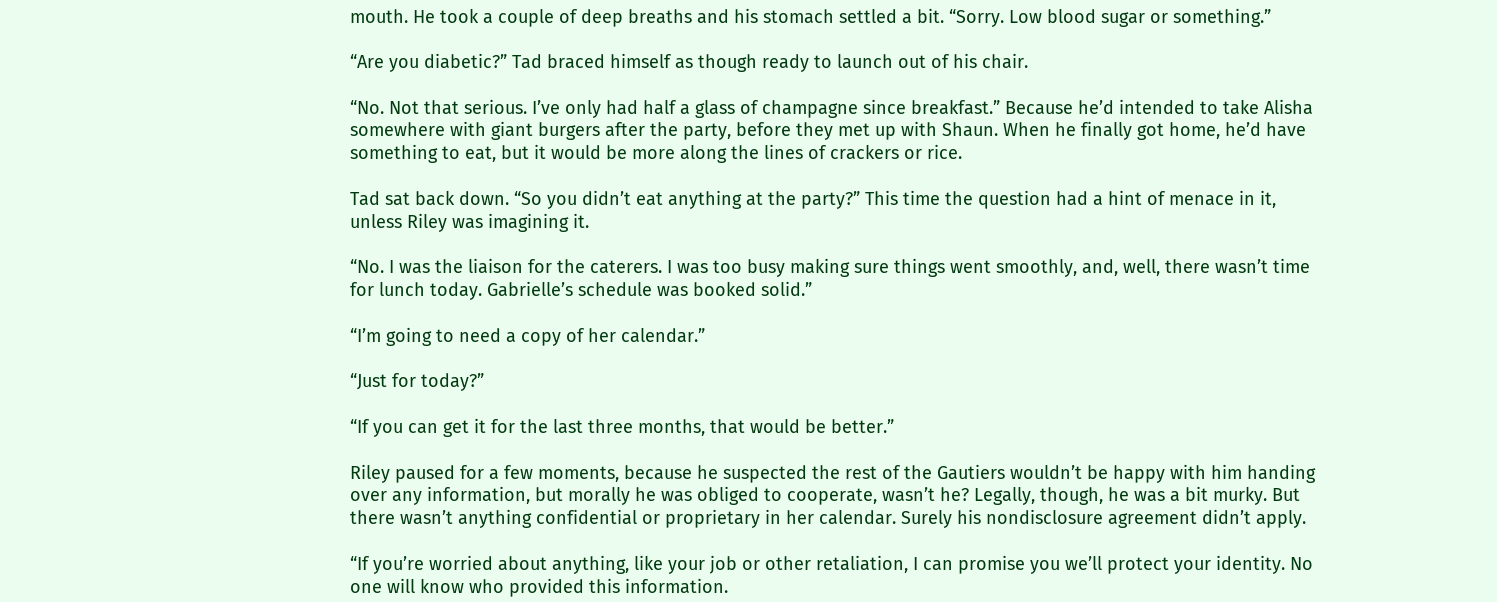mouth. He took a couple of deep breaths and his stomach settled a bit. “Sorry. Low blood sugar or something.”

“Are you diabetic?” Tad braced himself as though ready to launch out of his chair.

“No. Not that serious. I’ve only had half a glass of champagne since breakfast.” Because he’d intended to take Alisha somewhere with giant burgers after the party, before they met up with Shaun. When he finally got home, he’d have something to eat, but it would be more along the lines of crackers or rice.

Tad sat back down. “So you didn’t eat anything at the party?” This time the question had a hint of menace in it, unless Riley was imagining it.

“No. I was the liaison for the caterers. I was too busy making sure things went smoothly, and, well, there wasn’t time for lunch today. Gabrielle’s schedule was booked solid.”

“I’m going to need a copy of her calendar.”

“Just for today?”

“If you can get it for the last three months, that would be better.”

Riley paused for a few moments, because he suspected the rest of the Gautiers wouldn’t be happy with him handing over any information, but morally he was obliged to cooperate, wasn’t he? Legally, though, he was a bit murky. But there wasn’t anything confidential or proprietary in her calendar. Surely his nondisclosure agreement didn’t apply.

“If you’re worried about anything, like your job or other retaliation, I can promise you we’ll protect your identity. No one will know who provided this information.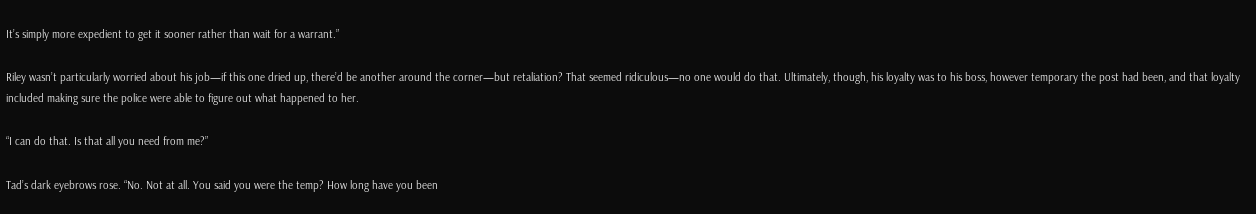It’s simply more expedient to get it sooner rather than wait for a warrant.”

Riley wasn’t particularly worried about his job—if this one dried up, there’d be another around the corner—but retaliation? That seemed ridiculous—no one would do that. Ultimately, though, his loyalty was to his boss, however temporary the post had been, and that loyalty included making sure the police were able to figure out what happened to her.

“I can do that. Is that all you need from me?”

Tad’s dark eyebrows rose. “No. Not at all. You said you were the temp? How long have you been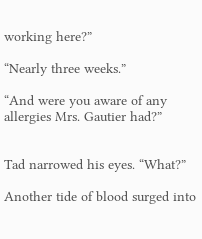working here?”

“Nearly three weeks.”

“And were you aware of any allergies Mrs. Gautier had?”


Tad narrowed his eyes. “What?”

Another tide of blood surged into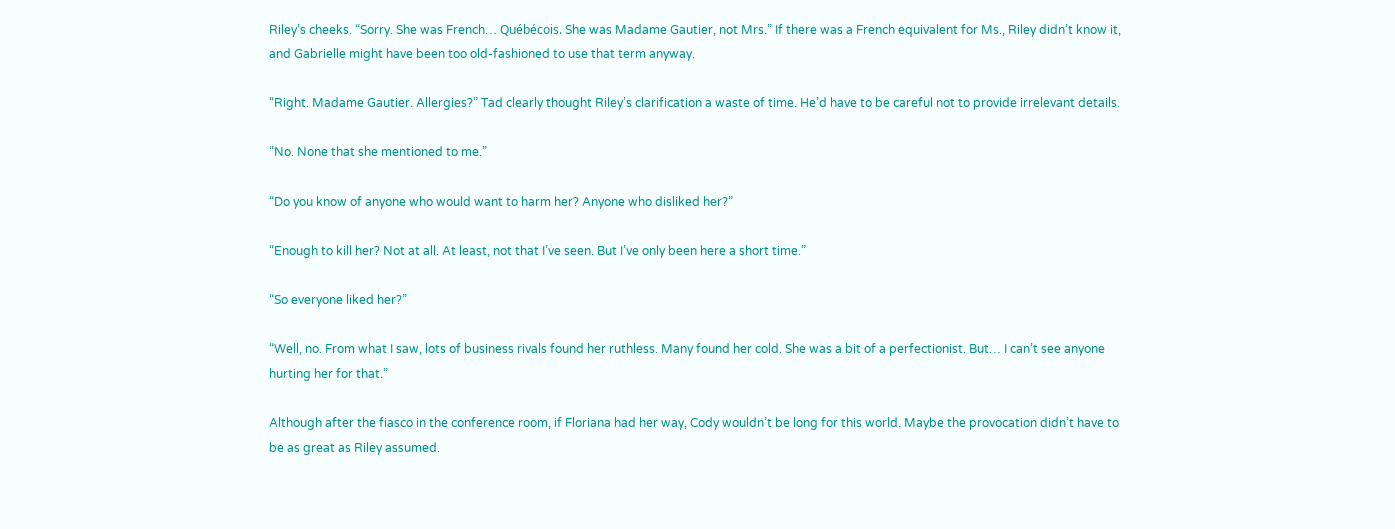Riley’s cheeks. “Sorry. She was French… Québécois. She was Madame Gautier, not Mrs.” If there was a French equivalent for Ms., Riley didn’t know it, and Gabrielle might have been too old-fashioned to use that term anyway.

“Right. Madame Gautier. Allergies?” Tad clearly thought Riley’s clarification a waste of time. He’d have to be careful not to provide irrelevant details.

“No. None that she mentioned to me.”

“Do you know of anyone who would want to harm her? Anyone who disliked her?”

“Enough to kill her? Not at all. At least, not that I’ve seen. But I’ve only been here a short time.”

“So everyone liked her?”

“Well, no. From what I saw, lots of business rivals found her ruthless. Many found her cold. She was a bit of a perfectionist. But… I can’t see anyone hurting her for that.”

Although after the fiasco in the conference room, if Floriana had her way, Cody wouldn’t be long for this world. Maybe the provocation didn’t have to be as great as Riley assumed.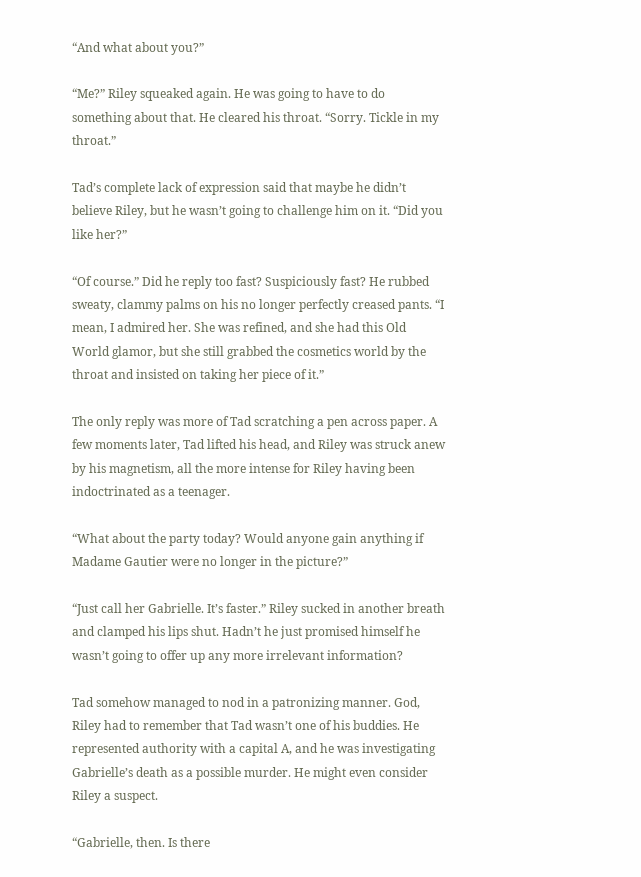“And what about you?”

“Me?” Riley squeaked again. He was going to have to do something about that. He cleared his throat. “Sorry. Tickle in my throat.”

Tad’s complete lack of expression said that maybe he didn’t believe Riley, but he wasn’t going to challenge him on it. “Did you like her?”

“Of course.” Did he reply too fast? Suspiciously fast? He rubbed sweaty, clammy palms on his no longer perfectly creased pants. “I mean, I admired her. She was refined, and she had this Old World glamor, but she still grabbed the cosmetics world by the throat and insisted on taking her piece of it.”

The only reply was more of Tad scratching a pen across paper. A few moments later, Tad lifted his head, and Riley was struck anew by his magnetism, all the more intense for Riley having been indoctrinated as a teenager.

“What about the party today? Would anyone gain anything if Madame Gautier were no longer in the picture?”

“Just call her Gabrielle. It’s faster.” Riley sucked in another breath and clamped his lips shut. Hadn’t he just promised himself he wasn’t going to offer up any more irrelevant information?

Tad somehow managed to nod in a patronizing manner. God, Riley had to remember that Tad wasn’t one of his buddies. He represented authority with a capital A, and he was investigating Gabrielle’s death as a possible murder. He might even consider Riley a suspect.

“Gabrielle, then. Is there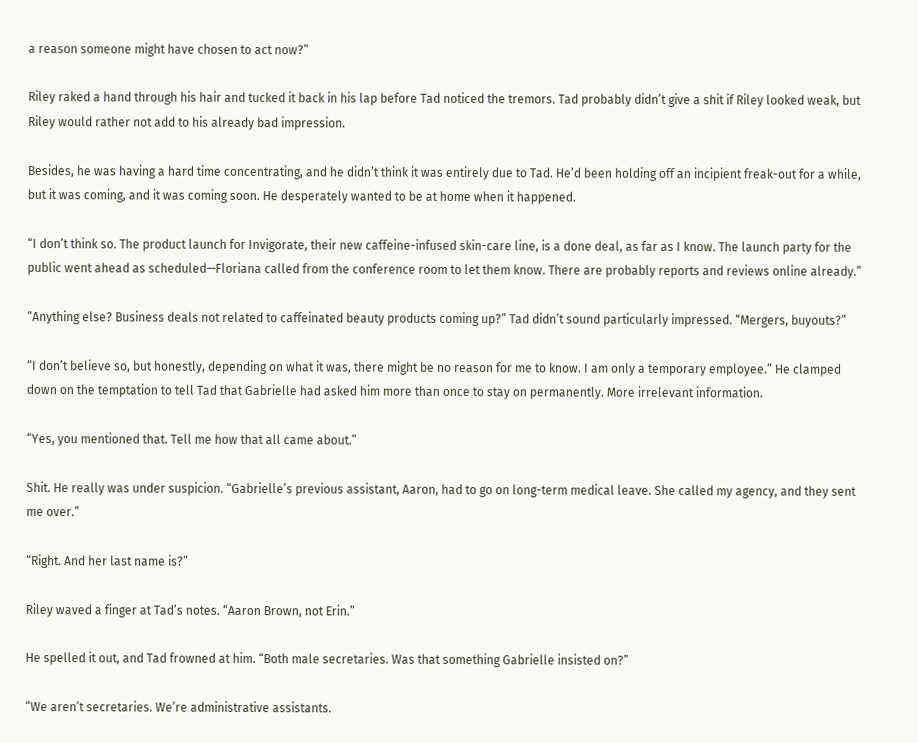a reason someone might have chosen to act now?”

Riley raked a hand through his hair and tucked it back in his lap before Tad noticed the tremors. Tad probably didn’t give a shit if Riley looked weak, but Riley would rather not add to his already bad impression.

Besides, he was having a hard time concentrating, and he didn’t think it was entirely due to Tad. He’d been holding off an incipient freak-out for a while, but it was coming, and it was coming soon. He desperately wanted to be at home when it happened.

“I don’t think so. The product launch for Invigorate, their new caffeine-infused skin-care line, is a done deal, as far as I know. The launch party for the public went ahead as scheduled—Floriana called from the conference room to let them know. There are probably reports and reviews online already.”

“Anything else? Business deals not related to caffeinated beauty products coming up?” Tad didn’t sound particularly impressed. “Mergers, buyouts?”

“I don’t believe so, but honestly, depending on what it was, there might be no reason for me to know. I am only a temporary employee.” He clamped down on the temptation to tell Tad that Gabrielle had asked him more than once to stay on permanently. More irrelevant information.

“Yes, you mentioned that. Tell me how that all came about.”

Shit. He really was under suspicion. “Gabrielle’s previous assistant, Aaron, had to go on long-term medical leave. She called my agency, and they sent me over.”

“Right. And her last name is?”

Riley waved a finger at Tad’s notes. “Aaron Brown, not Erin.”

He spelled it out, and Tad frowned at him. “Both male secretaries. Was that something Gabrielle insisted on?”

“We aren’t secretaries. We’re administrative assistants.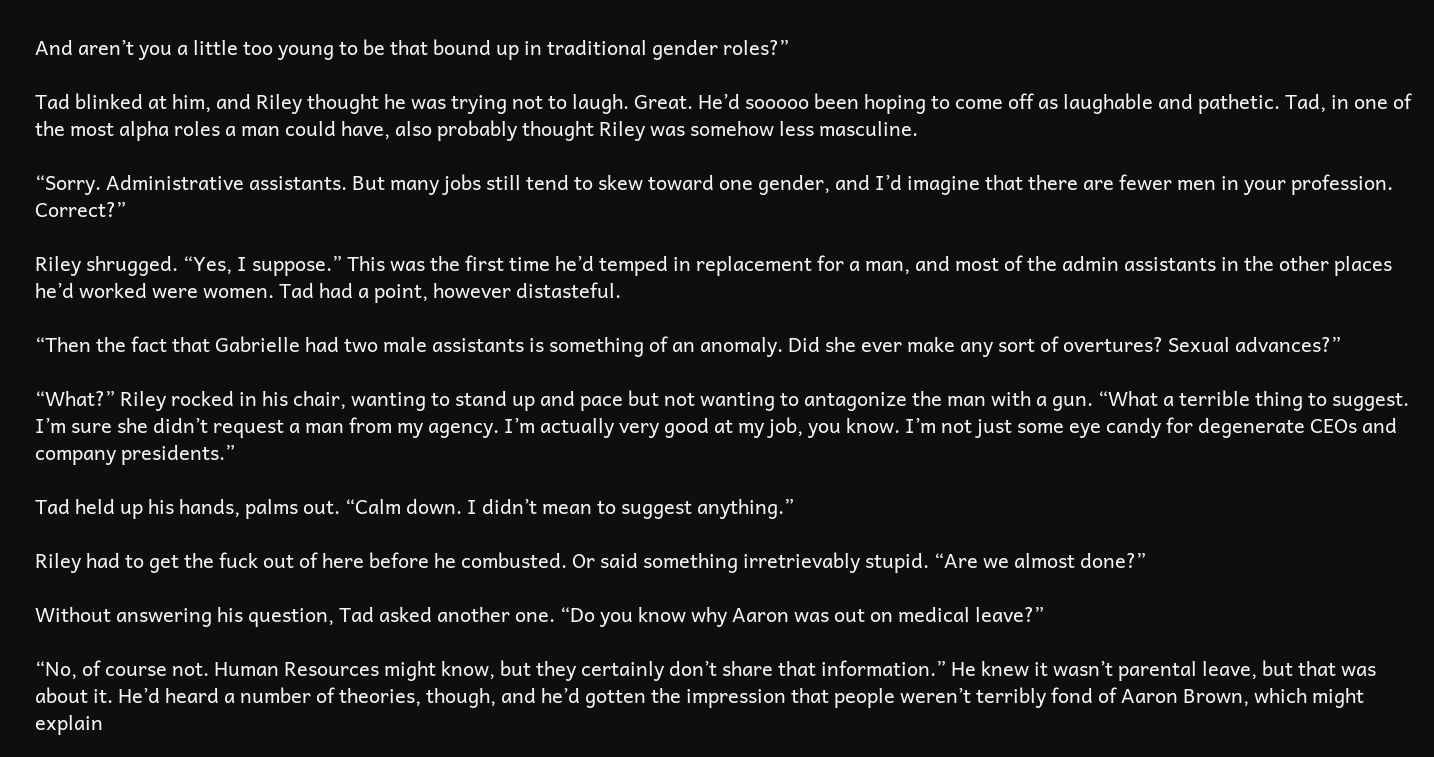And aren’t you a little too young to be that bound up in traditional gender roles?”

Tad blinked at him, and Riley thought he was trying not to laugh. Great. He’d sooooo been hoping to come off as laughable and pathetic. Tad, in one of the most alpha roles a man could have, also probably thought Riley was somehow less masculine.

“Sorry. Administrative assistants. But many jobs still tend to skew toward one gender, and I’d imagine that there are fewer men in your profession. Correct?”

Riley shrugged. “Yes, I suppose.” This was the first time he’d temped in replacement for a man, and most of the admin assistants in the other places he’d worked were women. Tad had a point, however distasteful.

“Then the fact that Gabrielle had two male assistants is something of an anomaly. Did she ever make any sort of overtures? Sexual advances?”

“What?” Riley rocked in his chair, wanting to stand up and pace but not wanting to antagonize the man with a gun. “What a terrible thing to suggest. I’m sure she didn’t request a man from my agency. I’m actually very good at my job, you know. I’m not just some eye candy for degenerate CEOs and company presidents.”

Tad held up his hands, palms out. “Calm down. I didn’t mean to suggest anything.”

Riley had to get the fuck out of here before he combusted. Or said something irretrievably stupid. “Are we almost done?”

Without answering his question, Tad asked another one. “Do you know why Aaron was out on medical leave?”

“No, of course not. Human Resources might know, but they certainly don’t share that information.” He knew it wasn’t parental leave, but that was about it. He’d heard a number of theories, though, and he’d gotten the impression that people weren’t terribly fond of Aaron Brown, which might explain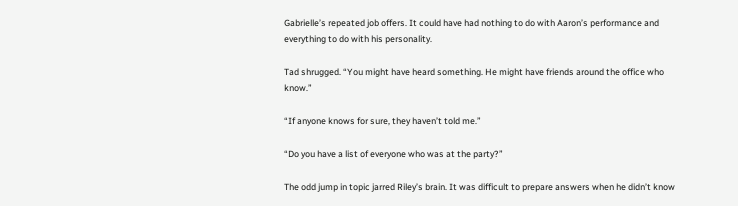Gabrielle’s repeated job offers. It could have had nothing to do with Aaron’s performance and everything to do with his personality.

Tad shrugged. “You might have heard something. He might have friends around the office who know.”

“If anyone knows for sure, they haven’t told me.”

“Do you have a list of everyone who was at the party?”

The odd jump in topic jarred Riley’s brain. It was difficult to prepare answers when he didn’t know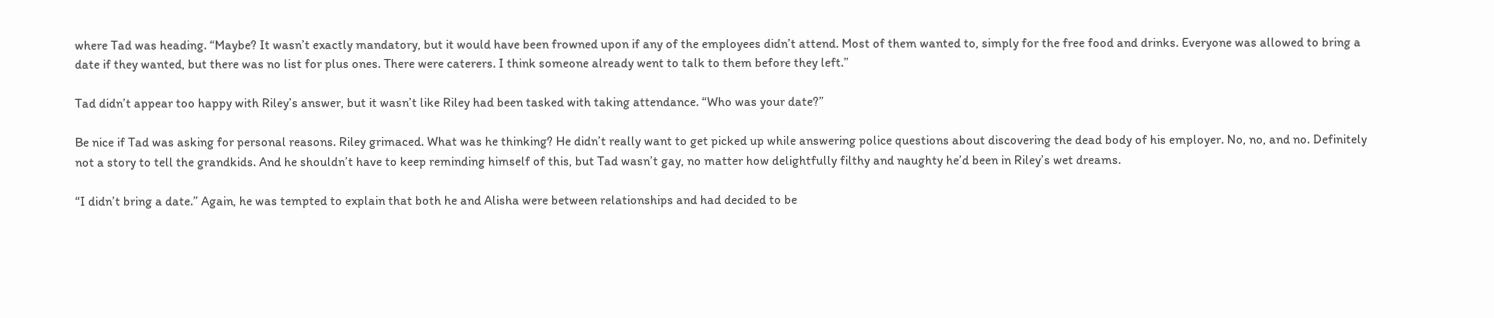where Tad was heading. “Maybe? It wasn’t exactly mandatory, but it would have been frowned upon if any of the employees didn’t attend. Most of them wanted to, simply for the free food and drinks. Everyone was allowed to bring a date if they wanted, but there was no list for plus ones. There were caterers. I think someone already went to talk to them before they left.”

Tad didn’t appear too happy with Riley’s answer, but it wasn’t like Riley had been tasked with taking attendance. “Who was your date?”

Be nice if Tad was asking for personal reasons. Riley grimaced. What was he thinking? He didn’t really want to get picked up while answering police questions about discovering the dead body of his employer. No, no, and no. Definitely not a story to tell the grandkids. And he shouldn’t have to keep reminding himself of this, but Tad wasn’t gay, no matter how delightfully filthy and naughty he’d been in Riley’s wet dreams.

“I didn’t bring a date.” Again, he was tempted to explain that both he and Alisha were between relationships and had decided to be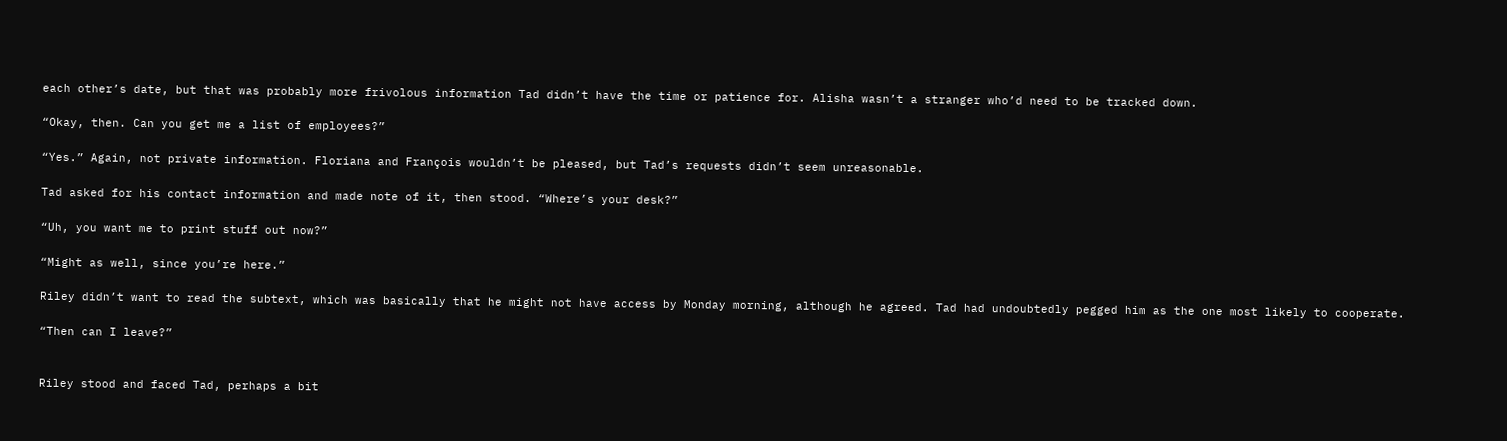each other’s date, but that was probably more frivolous information Tad didn’t have the time or patience for. Alisha wasn’t a stranger who’d need to be tracked down.

“Okay, then. Can you get me a list of employees?”

“Yes.” Again, not private information. Floriana and François wouldn’t be pleased, but Tad’s requests didn’t seem unreasonable.

Tad asked for his contact information and made note of it, then stood. “Where’s your desk?”

“Uh, you want me to print stuff out now?”

“Might as well, since you’re here.”

Riley didn’t want to read the subtext, which was basically that he might not have access by Monday morning, although he agreed. Tad had undoubtedly pegged him as the one most likely to cooperate.

“Then can I leave?”


Riley stood and faced Tad, perhaps a bit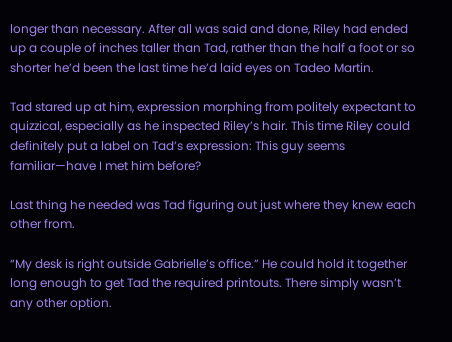longer than necessary. After all was said and done, Riley had ended up a couple of inches taller than Tad, rather than the half a foot or so shorter he’d been the last time he’d laid eyes on Tadeo Martin.

Tad stared up at him, expression morphing from politely expectant to quizzical, especially as he inspected Riley’s hair. This time Riley could definitely put a label on Tad’s expression: This guy seems familiar—have I met him before?

Last thing he needed was Tad figuring out just where they knew each other from.

“My desk is right outside Gabrielle’s office.” He could hold it together long enough to get Tad the required printouts. There simply wasn’t any other option.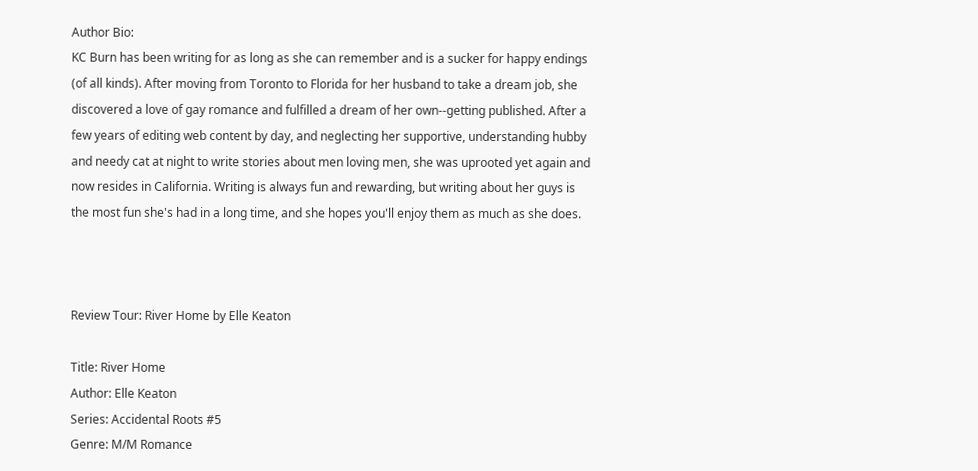Author Bio:
KC Burn has been writing for as long as she can remember and is a sucker for happy endings (of all kinds). After moving from Toronto to Florida for her husband to take a dream job, she discovered a love of gay romance and fulfilled a dream of her own--getting published. After a few years of editing web content by day, and neglecting her supportive, understanding hubby and needy cat at night to write stories about men loving men, she was uprooted yet again and now resides in California. Writing is always fun and rewarding, but writing about her guys is the most fun she's had in a long time, and she hopes you'll enjoy them as much as she does.



Review Tour: River Home by Elle Keaton

Title: River Home
Author: Elle Keaton
Series: Accidental Roots #5
Genre: M/M Romance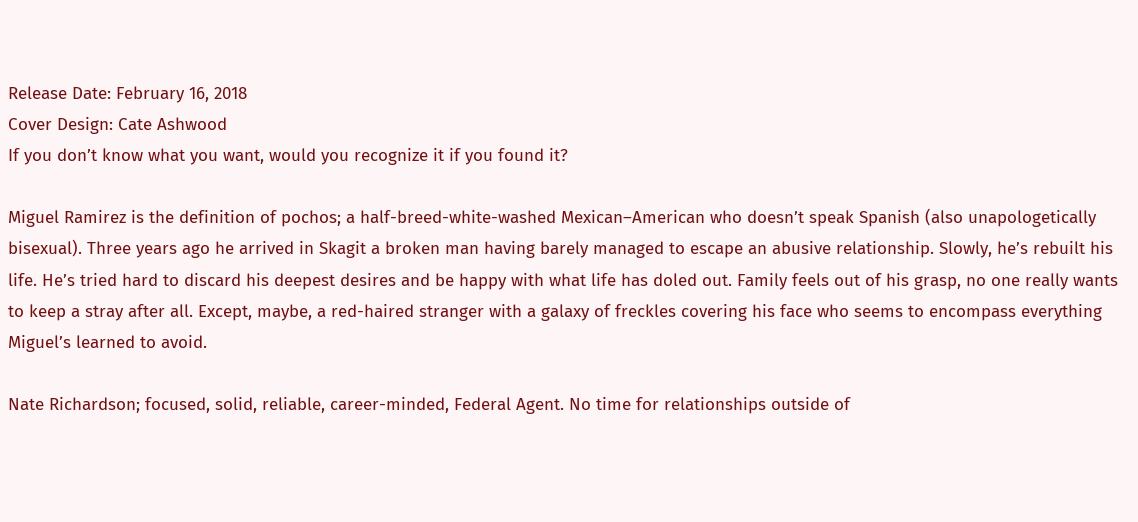Release Date: February 16, 2018
Cover Design: Cate Ashwood
If you don’t know what you want, would you recognize it if you found it?

Miguel Ramirez is the definition of pochos; a half-breed-white-washed Mexican–American who doesn’t speak Spanish (also unapologetically bisexual). Three years ago he arrived in Skagit a broken man having barely managed to escape an abusive relationship. Slowly, he’s rebuilt his life. He’s tried hard to discard his deepest desires and be happy with what life has doled out. Family feels out of his grasp, no one really wants to keep a stray after all. Except, maybe, a red-haired stranger with a galaxy of freckles covering his face who seems to encompass everything Miguel’s learned to avoid.

Nate Richardson; focused, solid, reliable, career-minded, Federal Agent. No time for relationships outside of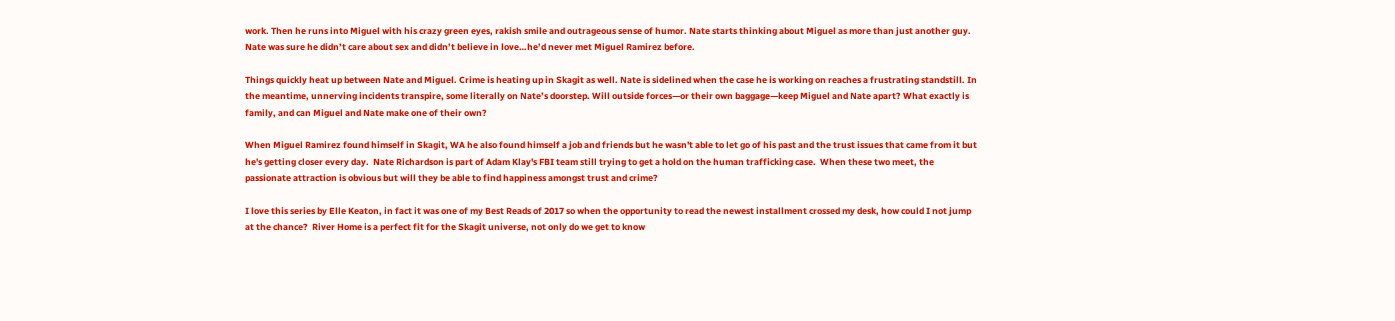work. Then he runs into Miguel with his crazy green eyes, rakish smile and outrageous sense of humor. Nate starts thinking about Miguel as more than just another guy. Nate was sure he didn’t care about sex and didn’t believe in love…he’d never met Miguel Ramirez before.

Things quickly heat up between Nate and Miguel. Crime is heating up in Skagit as well. Nate is sidelined when the case he is working on reaches a frustrating standstill. In the meantime, unnerving incidents transpire, some literally on Nate’s doorstep. Will outside forces—or their own baggage—keep Miguel and Nate apart? What exactly is family, and can Miguel and Nate make one of their own?

When Miguel Ramirez found himself in Skagit, WA he also found himself a job and friends but he wasn't able to let go of his past and the trust issues that came from it but he's getting closer every day.  Nate Richardson is part of Adam Klay's FBI team still trying to get a hold on the human trafficking case.  When these two meet, the passionate attraction is obvious but will they be able to find happiness amongst trust and crime?

I love this series by Elle Keaton, in fact it was one of my Best Reads of 2017 so when the opportunity to read the newest installment crossed my desk, how could I not jump at the chance?  River Home is a perfect fit for the Skagit universe, not only do we get to know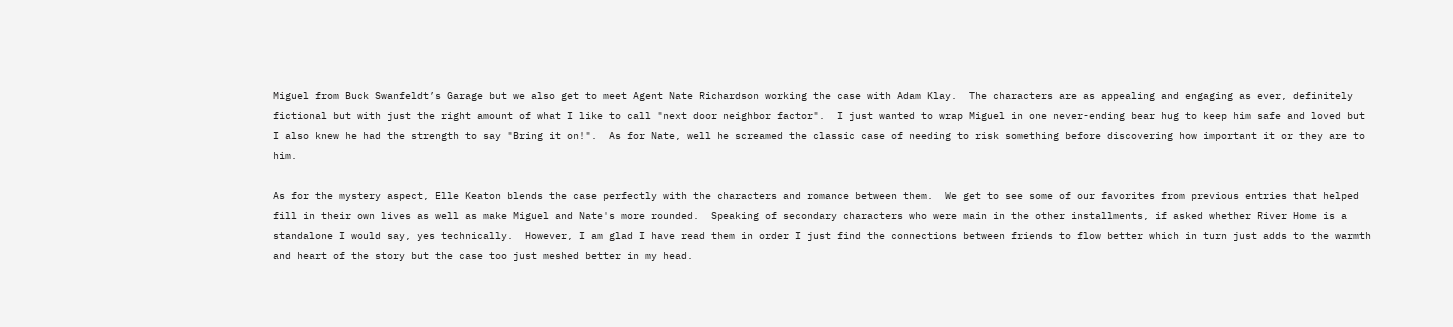Miguel from Buck Swanfeldt’s Garage but we also get to meet Agent Nate Richardson working the case with Adam Klay.  The characters are as appealing and engaging as ever, definitely fictional but with just the right amount of what I like to call "next door neighbor factor".  I just wanted to wrap Miguel in one never-ending bear hug to keep him safe and loved but I also knew he had the strength to say "Bring it on!".  As for Nate, well he screamed the classic case of needing to risk something before discovering how important it or they are to him.

As for the mystery aspect, Elle Keaton blends the case perfectly with the characters and romance between them.  We get to see some of our favorites from previous entries that helped fill in their own lives as well as make Miguel and Nate's more rounded.  Speaking of secondary characters who were main in the other installments, if asked whether River Home is a standalone I would say, yes technically.  However, I am glad I have read them in order I just find the connections between friends to flow better which in turn just adds to the warmth and heart of the story but the case too just meshed better in my head.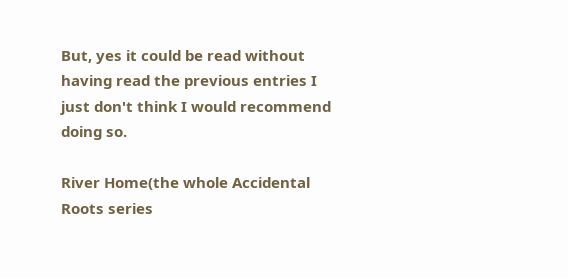But, yes it could be read without having read the previous entries I just don't think I would recommend doing so.

River Home(the whole Accidental Roots series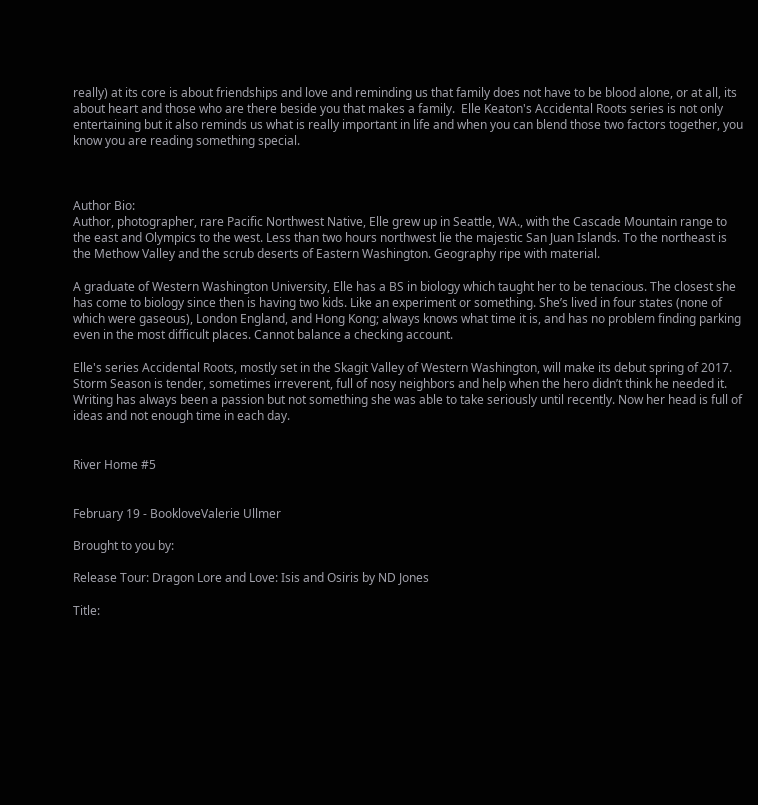really) at its core is about friendships and love and reminding us that family does not have to be blood alone, or at all, its about heart and those who are there beside you that makes a family.  Elle Keaton's Accidental Roots series is not only  entertaining but it also reminds us what is really important in life and when you can blend those two factors together, you know you are reading something special.



Author Bio:
Author, photographer, rare Pacific Northwest Native, Elle grew up in Seattle, WA., with the Cascade Mountain range to the east and Olympics to the west. Less than two hours northwest lie the majestic San Juan Islands. To the northeast is the Methow Valley and the scrub deserts of Eastern Washington. Geography ripe with material.

A graduate of Western Washington University, Elle has a BS in biology which taught her to be tenacious. The closest she has come to biology since then is having two kids. Like an experiment or something. She’s lived in four states (none of which were gaseous), London England, and Hong Kong; always knows what time it is, and has no problem finding parking even in the most difficult places. Cannot balance a checking account.

Elle's series Accidental Roots, mostly set in the Skagit Valley of Western Washington, will make its debut spring of 2017. Storm Season is tender, sometimes irreverent, full of nosy neighbors and help when the hero didn’t think he needed it. Writing has always been a passion but not something she was able to take seriously until recently. Now her head is full of ideas and not enough time in each day.


River Home #5


February 19 - BookloveValerie Ullmer

Brought to you by:

Release Tour: Dragon Lore and Love: Isis and Osiris by ND Jones

Title: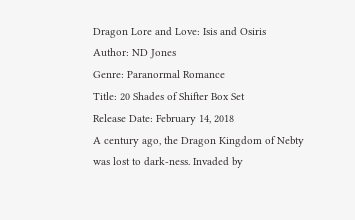Dragon Lore and Love: Isis and Osiris
Author: ND Jones
Genre: Paranormal Romance
Title: 20 Shades of Shifter Box Set
Release Date: February 14, 2018
A century ago, the Dragon Kingdom of Nebty was lost to dark-ness. Invaded by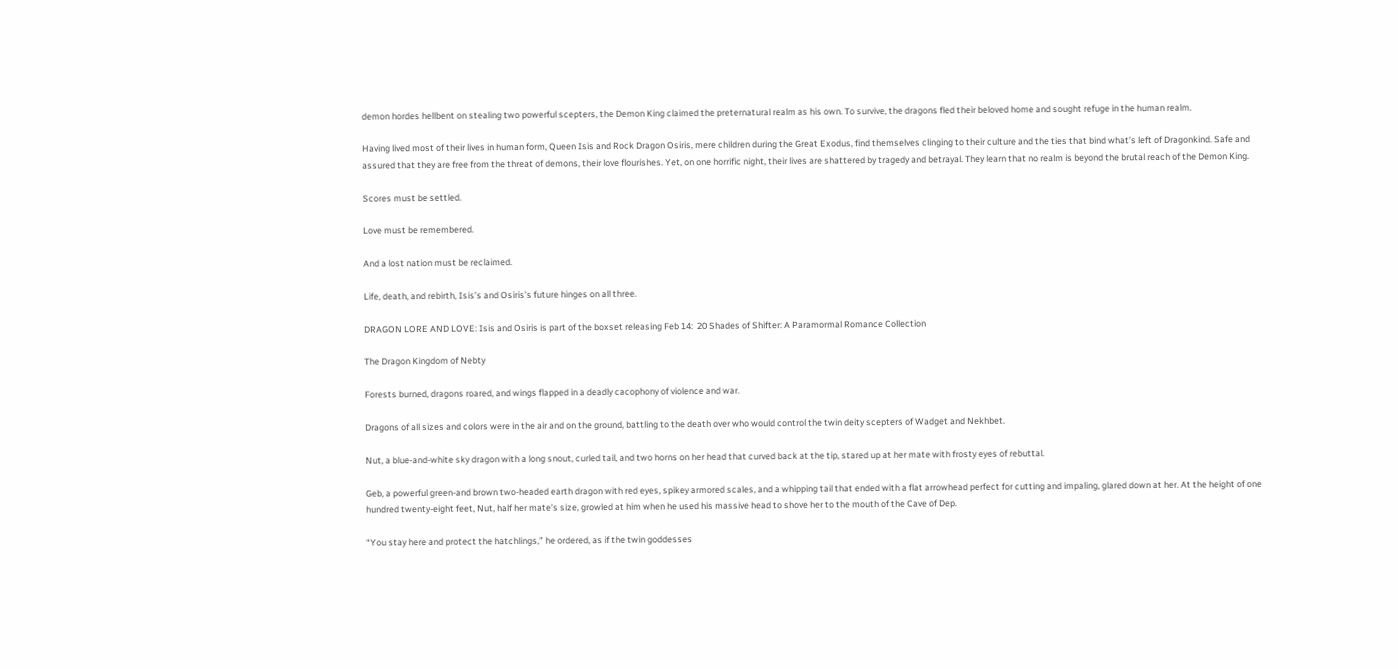demon hordes hellbent on stealing two powerful scepters, the Demon King claimed the preternatural realm as his own. To survive, the dragons fled their beloved home and sought refuge in the human realm.

Having lived most of their lives in human form, Queen Isis and Rock Dragon Osiris, mere children during the Great Exodus, find themselves clinging to their culture and the ties that bind what’s left of Dragonkind. Safe and assured that they are free from the threat of demons, their love flourishes. Yet, on one horrific night, their lives are shattered by tragedy and betrayal. They learn that no realm is beyond the brutal reach of the Demon King.

Scores must be settled.

Love must be remembered.

And a lost nation must be reclaimed.

Life, death, and rebirth, Isis’s and Osiris’s future hinges on all three.

DRAGON LORE AND LOVE: Isis and Osiris is part of the boxset releasing Feb 14:  20 Shades of Shifter: A Paramormal Romance Collection

The Dragon Kingdom of Nebty

Forests burned, dragons roared, and wings flapped in a deadly cacophony of violence and war.

Dragons of all sizes and colors were in the air and on the ground, battling to the death over who would control the twin deity scepters of Wadget and Nekhbet.

Nut, a blue-and-white sky dragon with a long snout, curled tail, and two horns on her head that curved back at the tip, stared up at her mate with frosty eyes of rebuttal.

Geb, a powerful green-and brown two-headed earth dragon with red eyes, spikey armored scales, and a whipping tail that ended with a flat arrowhead perfect for cutting and impaling, glared down at her. At the height of one hundred twenty-eight feet, Nut, half her mate’s size, growled at him when he used his massive head to shove her to the mouth of the Cave of Dep.

“You stay here and protect the hatchlings,” he ordered, as if the twin goddesses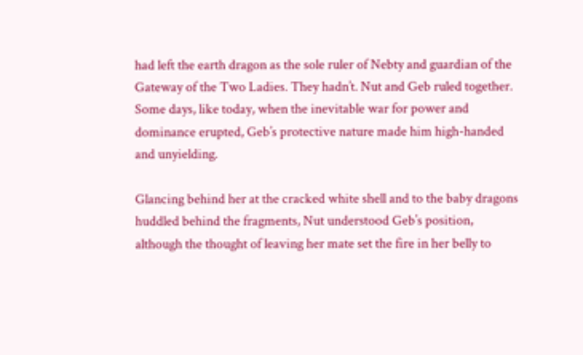had left the earth dragon as the sole ruler of Nebty and guardian of the Gateway of the Two Ladies. They hadn’t. Nut and Geb ruled together. Some days, like today, when the inevitable war for power and dominance erupted, Geb’s protective nature made him high-handed and unyielding.

Glancing behind her at the cracked white shell and to the baby dragons huddled behind the fragments, Nut understood Geb’s position, although the thought of leaving her mate set the fire in her belly to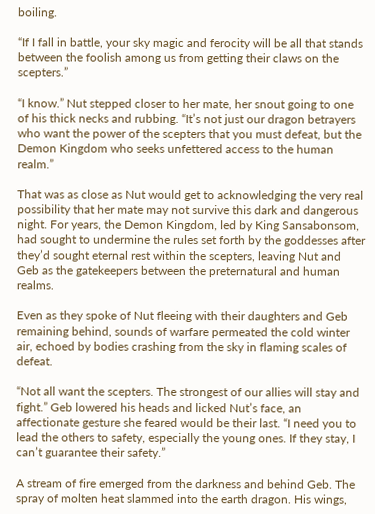boiling.

“If I fall in battle, your sky magic and ferocity will be all that stands between the foolish among us from getting their claws on the scepters.”

“I know.” Nut stepped closer to her mate, her snout going to one of his thick necks and rubbing. “It’s not just our dragon betrayers who want the power of the scepters that you must defeat, but the Demon Kingdom who seeks unfettered access to the human realm.”

That was as close as Nut would get to acknowledging the very real possibility that her mate may not survive this dark and dangerous night. For years, the Demon Kingdom, led by King Sansabonsom, had sought to undermine the rules set forth by the goddesses after they’d sought eternal rest within the scepters, leaving Nut and Geb as the gatekeepers between the preternatural and human realms.

Even as they spoke of Nut fleeing with their daughters and Geb remaining behind, sounds of warfare permeated the cold winter air, echoed by bodies crashing from the sky in flaming scales of defeat.

“Not all want the scepters. The strongest of our allies will stay and fight.” Geb lowered his heads and licked Nut’s face, an affectionate gesture she feared would be their last. “I need you to lead the others to safety, especially the young ones. If they stay, I can’t guarantee their safety.”

A stream of fire emerged from the darkness and behind Geb. The spray of molten heat slammed into the earth dragon. His wings,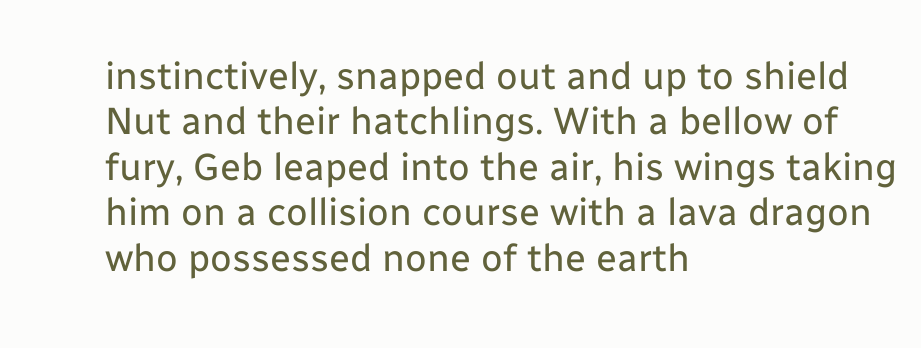instinctively, snapped out and up to shield Nut and their hatchlings. With a bellow of fury, Geb leaped into the air, his wings taking him on a collision course with a lava dragon who possessed none of the earth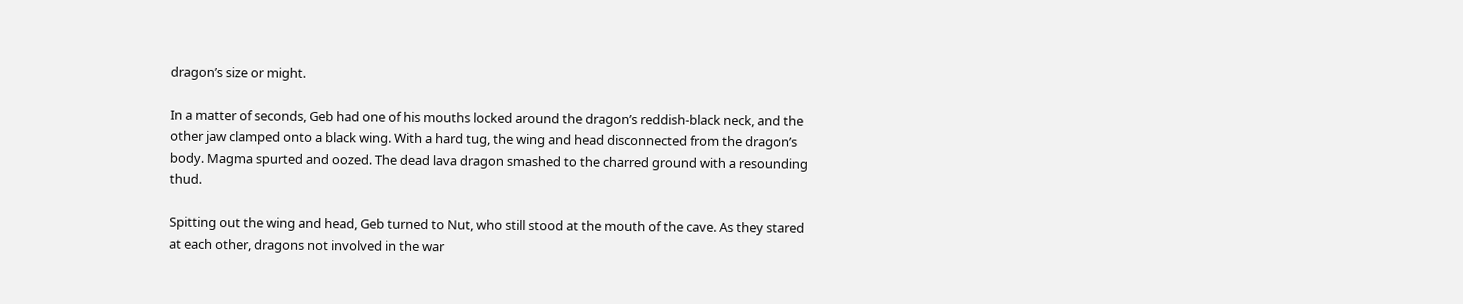dragon’s size or might.

In a matter of seconds, Geb had one of his mouths locked around the dragon’s reddish-black neck, and the other jaw clamped onto a black wing. With a hard tug, the wing and head disconnected from the dragon’s body. Magma spurted and oozed. The dead lava dragon smashed to the charred ground with a resounding thud.

Spitting out the wing and head, Geb turned to Nut, who still stood at the mouth of the cave. As they stared at each other, dragons not involved in the war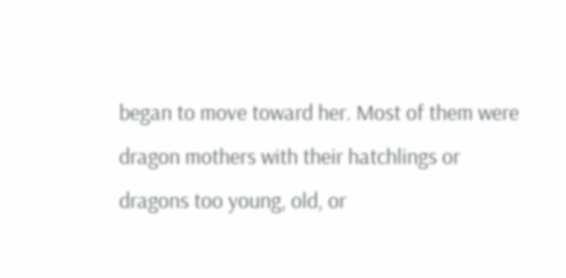began to move toward her. Most of them were dragon mothers with their hatchlings or dragons too young, old, or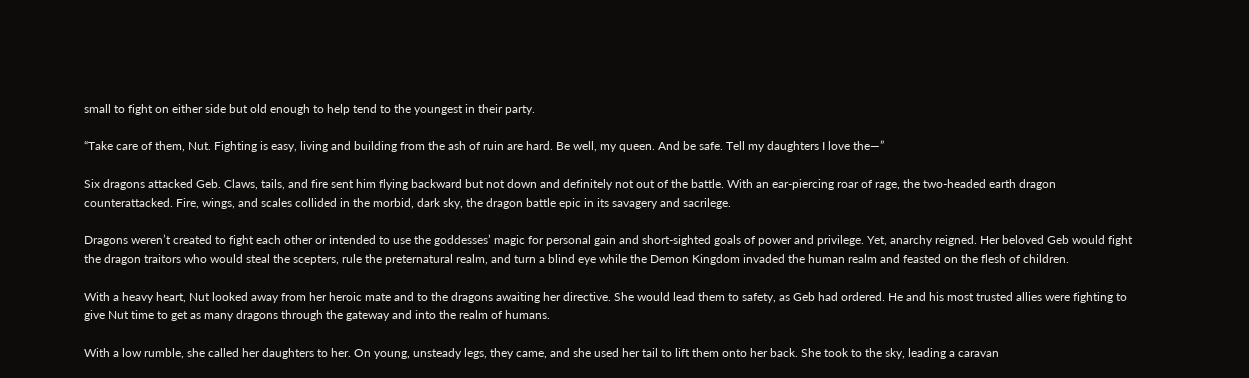small to fight on either side but old enough to help tend to the youngest in their party.

“Take care of them, Nut. Fighting is easy, living and building from the ash of ruin are hard. Be well, my queen. And be safe. Tell my daughters I love the—”

Six dragons attacked Geb. Claws, tails, and fire sent him flying backward but not down and definitely not out of the battle. With an ear-piercing roar of rage, the two-headed earth dragon counterattacked. Fire, wings, and scales collided in the morbid, dark sky, the dragon battle epic in its savagery and sacrilege.

Dragons weren’t created to fight each other or intended to use the goddesses’ magic for personal gain and short-sighted goals of power and privilege. Yet, anarchy reigned. Her beloved Geb would fight the dragon traitors who would steal the scepters, rule the preternatural realm, and turn a blind eye while the Demon Kingdom invaded the human realm and feasted on the flesh of children.

With a heavy heart, Nut looked away from her heroic mate and to the dragons awaiting her directive. She would lead them to safety, as Geb had ordered. He and his most trusted allies were fighting to give Nut time to get as many dragons through the gateway and into the realm of humans.

With a low rumble, she called her daughters to her. On young, unsteady legs, they came, and she used her tail to lift them onto her back. She took to the sky, leading a caravan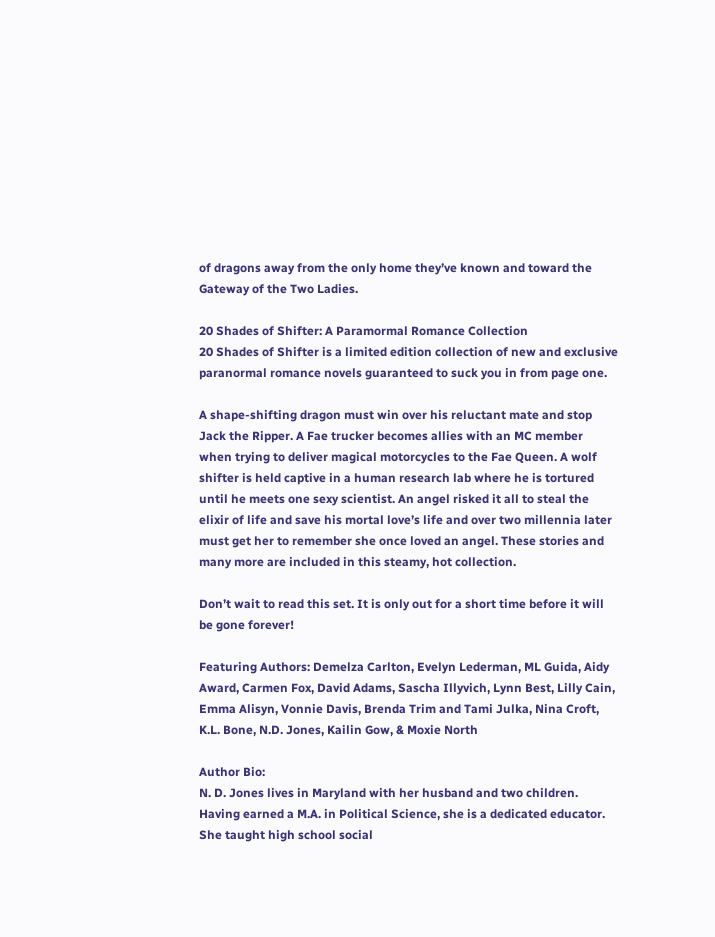of dragons away from the only home they’ve known and toward the Gateway of the Two Ladies.

20 Shades of Shifter: A Paramormal Romance Collection
20 Shades of Shifter is a limited edition collection of new and exclusive paranormal romance novels guaranteed to suck you in from page one.

A shape-shifting dragon must win over his reluctant mate and stop Jack the Ripper. A Fae trucker becomes allies with an MC member when trying to deliver magical motorcycles to the Fae Queen. A wolf shifter is held captive in a human research lab where he is tortured until he meets one sexy scientist. An angel risked it all to steal the elixir of life and save his mortal love’s life and over two millennia later must get her to remember she once loved an angel. These stories and many more are included in this steamy, hot collection.

Don’t wait to read this set. It is only out for a short time before it will be gone forever!

Featuring Authors: Demelza Carlton, Evelyn Lederman, ML Guida, Aidy Award, Carmen Fox, David Adams, Sascha Illyvich, Lynn Best, Lilly Cain, Emma Alisyn, Vonnie Davis, Brenda Trim and Tami Julka, Nina Croft, K.L. Bone, N.D. Jones, Kailin Gow, & Moxie North

Author Bio:
N. D. Jones lives in Maryland with her husband and two children. Having earned a M.A. in Political Science, she is a dedicated educator. She taught high school social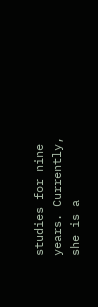studies for nine years. Currently, she is a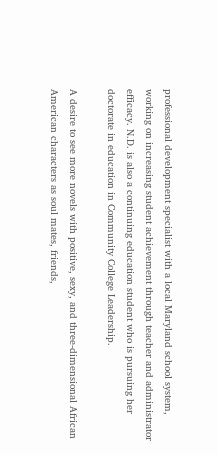professional development specialist with a local Maryland school system, working on increasing student achievement through teacher and administrator efficacy. N.D. is also a continuing education student who is pursuing her doctorate in education in Community College Leadership.

A desire to see more novels with positive, sexy, and three-dimensional African American characters as soul mates, friends,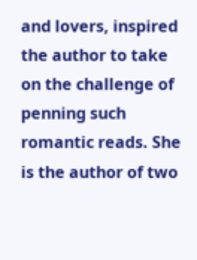and lovers, inspired the author to take on the challenge of penning such romantic reads. She is the author of two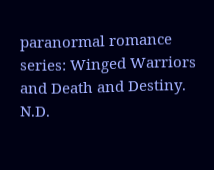paranormal romance series: Winged Warriors and Death and Destiny. N.D.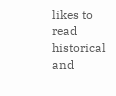likes to read historical and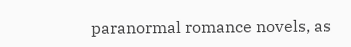paranormal romance novels, as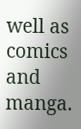well as comics and manga.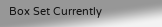Box Set Currently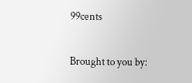99cents

Brought to you by: